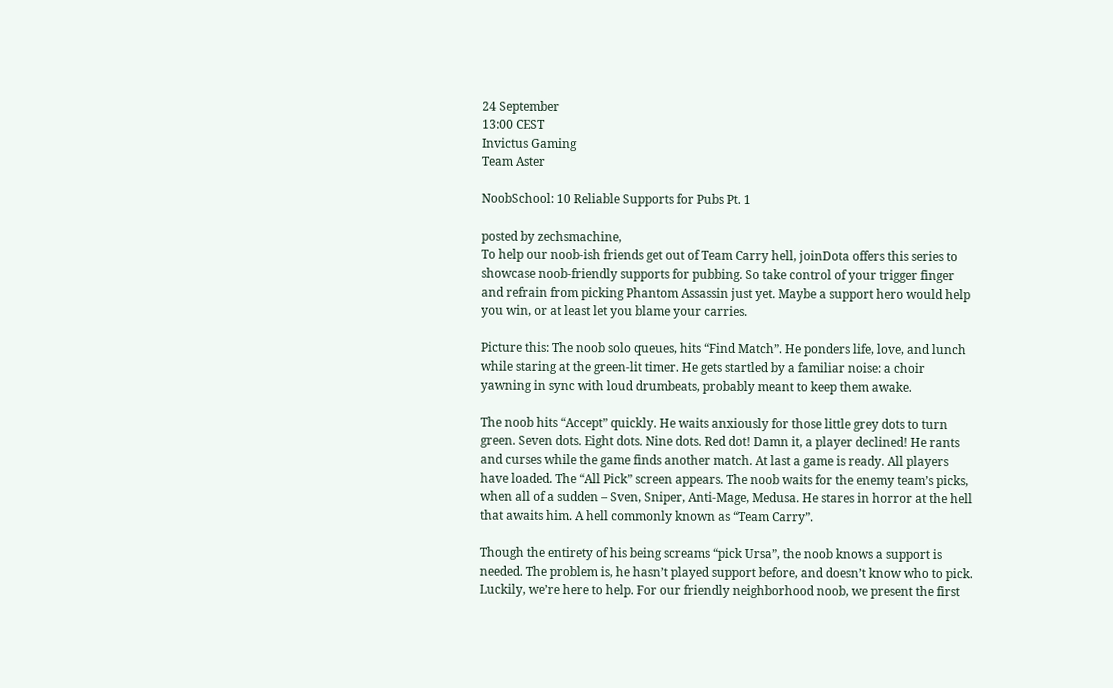24 September
13:00 CEST
Invictus Gaming
Team Aster

NoobSchool: 10 Reliable Supports for Pubs Pt. 1

posted by zechsmachine,
To help our noob-ish friends get out of Team Carry hell, joinDota offers this series to showcase noob-friendly supports for pubbing. So take control of your trigger finger and refrain from picking Phantom Assassin just yet. Maybe a support hero would help you win, or at least let you blame your carries.

Picture this: The noob solo queues, hits “Find Match”. He ponders life, love, and lunch while staring at the green-lit timer. He gets startled by a familiar noise: a choir yawning in sync with loud drumbeats, probably meant to keep them awake.

The noob hits “Accept” quickly. He waits anxiously for those little grey dots to turn green. Seven dots. Eight dots. Nine dots. Red dot! Damn it, a player declined! He rants and curses while the game finds another match. At last a game is ready. All players have loaded. The “All Pick” screen appears. The noob waits for the enemy team’s picks, when all of a sudden – Sven, Sniper, Anti-Mage, Medusa. He stares in horror at the hell that awaits him. A hell commonly known as “Team Carry”.

Though the entirety of his being screams “pick Ursa”, the noob knows a support is needed. The problem is, he hasn’t played support before, and doesn’t know who to pick. Luckily, we’re here to help. For our friendly neighborhood noob, we present the first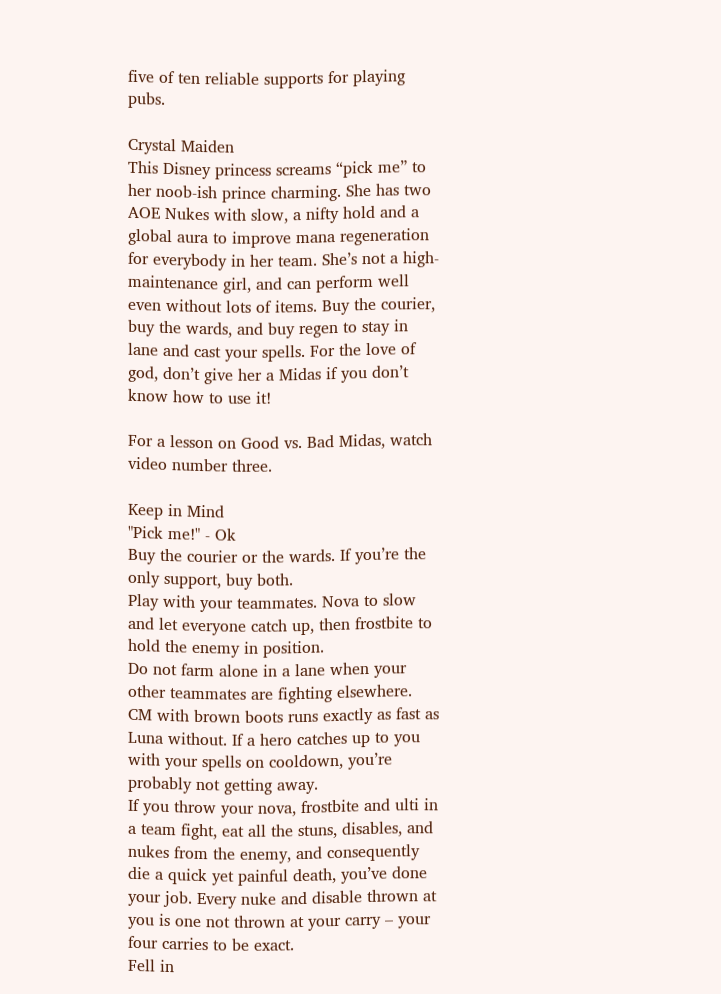five of ten reliable supports for playing pubs.

Crystal Maiden
This Disney princess screams “pick me” to her noob-ish prince charming. She has two AOE Nukes with slow, a nifty hold and a global aura to improve mana regeneration for everybody in her team. She’s not a high-maintenance girl, and can perform well even without lots of items. Buy the courier, buy the wards, and buy regen to stay in lane and cast your spells. For the love of god, don’t give her a Midas if you don’t know how to use it!

For a lesson on Good vs. Bad Midas, watch video number three.

Keep in Mind
"Pick me!" - Ok
Buy the courier or the wards. If you’re the only support, buy both.
Play with your teammates. Nova to slow and let everyone catch up, then frostbite to hold the enemy in position.
Do not farm alone in a lane when your other teammates are fighting elsewhere.
CM with brown boots runs exactly as fast as Luna without. If a hero catches up to you with your spells on cooldown, you’re probably not getting away.
If you throw your nova, frostbite and ulti in a team fight, eat all the stuns, disables, and nukes from the enemy, and consequently die a quick yet painful death, you’ve done your job. Every nuke and disable thrown at you is one not thrown at your carry – your four carries to be exact.
Fell in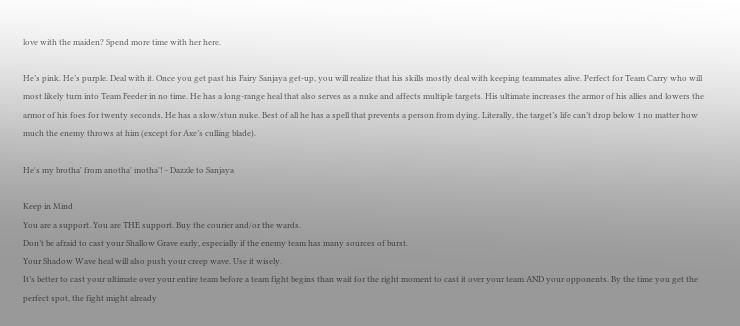love with the maiden? Spend more time with her here.

He’s pink. He’s purple. Deal with it. Once you get past his Fairy Sanjaya get-up, you will realize that his skills mostly deal with keeping teammates alive. Perfect for Team Carry who will most likely turn into Team Feeder in no time. He has a long-range heal that also serves as a nuke and affects multiple targets. His ultimate increases the armor of his allies and lowers the armor of his foes for twenty seconds. He has a slow/stun nuke. Best of all he has a spell that prevents a person from dying. Literally, the target’s life can’t drop below 1 no matter how much the enemy throws at him (except for Axe’s culling blade).

He's my brotha' from anotha' motha'! - Dazzle to Sanjaya

Keep in Mind
You are a support. You are THE support. Buy the courier and/or the wards.
Don’t be afraid to cast your Shallow Grave early, especially if the enemy team has many sources of burst.
Your Shadow Wave heal will also push your creep wave. Use it wisely.
It’s better to cast your ultimate over your entire team before a team fight begins than wait for the right moment to cast it over your team AND your opponents. By the time you get the perfect spot, the fight might already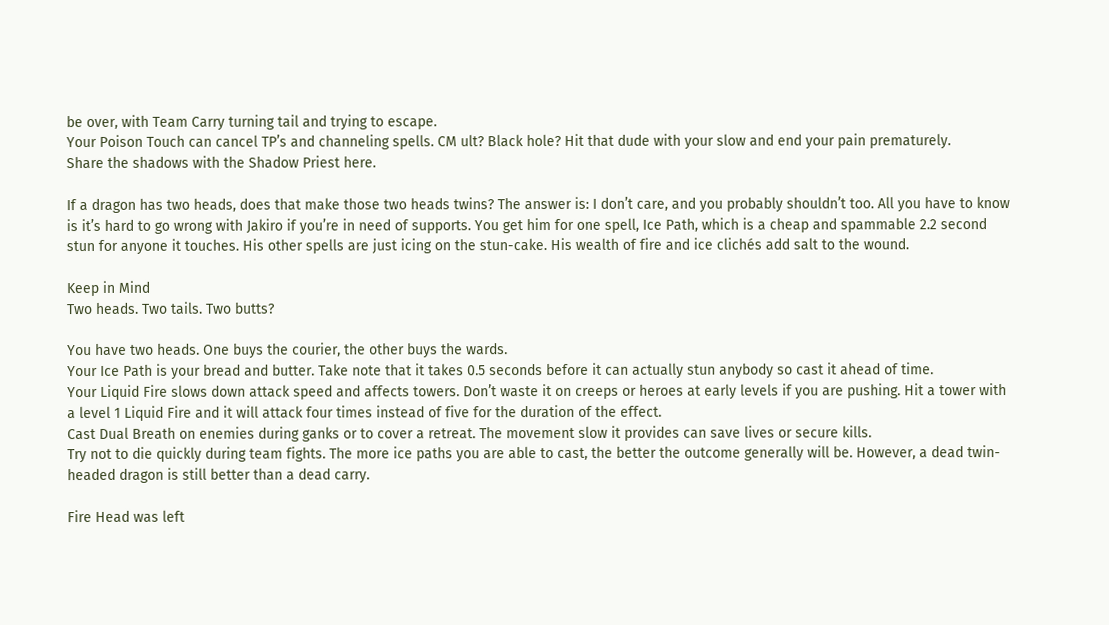be over, with Team Carry turning tail and trying to escape.
Your Poison Touch can cancel TP’s and channeling spells. CM ult? Black hole? Hit that dude with your slow and end your pain prematurely.
Share the shadows with the Shadow Priest here.

If a dragon has two heads, does that make those two heads twins? The answer is: I don’t care, and you probably shouldn’t too. All you have to know is it’s hard to go wrong with Jakiro if you’re in need of supports. You get him for one spell, Ice Path, which is a cheap and spammable 2.2 second stun for anyone it touches. His other spells are just icing on the stun-cake. His wealth of fire and ice clichés add salt to the wound.

Keep in Mind
Two heads. Two tails. Two butts?

You have two heads. One buys the courier, the other buys the wards.
Your Ice Path is your bread and butter. Take note that it takes 0.5 seconds before it can actually stun anybody so cast it ahead of time.
Your Liquid Fire slows down attack speed and affects towers. Don’t waste it on creeps or heroes at early levels if you are pushing. Hit a tower with a level 1 Liquid Fire and it will attack four times instead of five for the duration of the effect.
Cast Dual Breath on enemies during ganks or to cover a retreat. The movement slow it provides can save lives or secure kills.
Try not to die quickly during team fights. The more ice paths you are able to cast, the better the outcome generally will be. However, a dead twin-headed dragon is still better than a dead carry.

Fire Head was left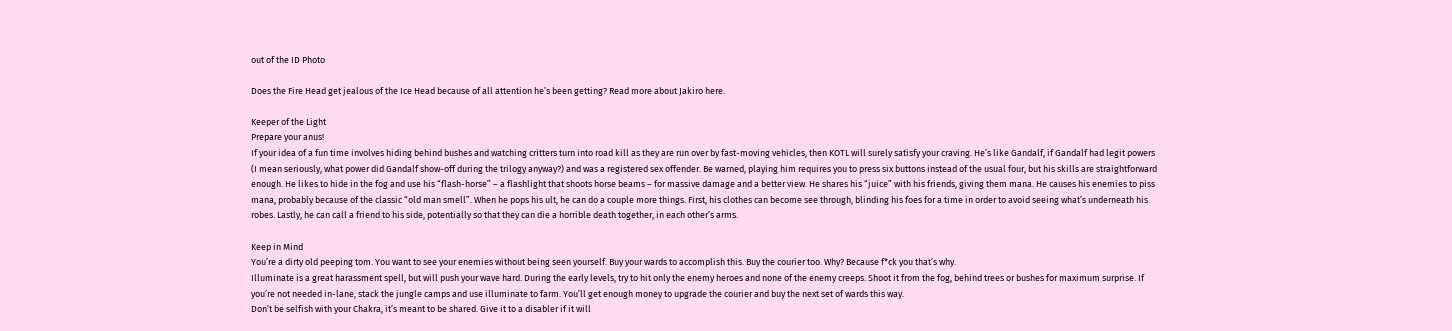out of the ID Photo

Does the Fire Head get jealous of the Ice Head because of all attention he’s been getting? Read more about Jakiro here.

Keeper of the Light
Prepare your anus!
If your idea of a fun time involves hiding behind bushes and watching critters turn into road kill as they are run over by fast-moving vehicles, then KOTL will surely satisfy your craving. He’s like Gandalf, if Gandalf had legit powers (I mean seriously, what power did Gandalf show-off during the trilogy anyway?) and was a registered sex offender. Be warned, playing him requires you to press six buttons instead of the usual four, but his skills are straightforward enough. He likes to hide in the fog and use his “flash-horse” – a flashlight that shoots horse beams – for massive damage and a better view. He shares his “juice” with his friends, giving them mana. He causes his enemies to piss mana, probably because of the classic “old man smell”. When he pops his ult, he can do a couple more things. First, his clothes can become see through, blinding his foes for a time in order to avoid seeing what’s underneath his robes. Lastly, he can call a friend to his side, potentially so that they can die a horrible death together, in each other’s arms.

Keep in Mind
You’re a dirty old peeping tom. You want to see your enemies without being seen yourself. Buy your wards to accomplish this. Buy the courier too. Why? Because f*ck you that’s why.
Illuminate is a great harassment spell, but will push your wave hard. During the early levels, try to hit only the enemy heroes and none of the enemy creeps. Shoot it from the fog, behind trees or bushes for maximum surprise. If you’re not needed in-lane, stack the jungle camps and use illuminate to farm. You’ll get enough money to upgrade the courier and buy the next set of wards this way.
Don’t be selfish with your Chakra, it’s meant to be shared. Give it to a disabler if it will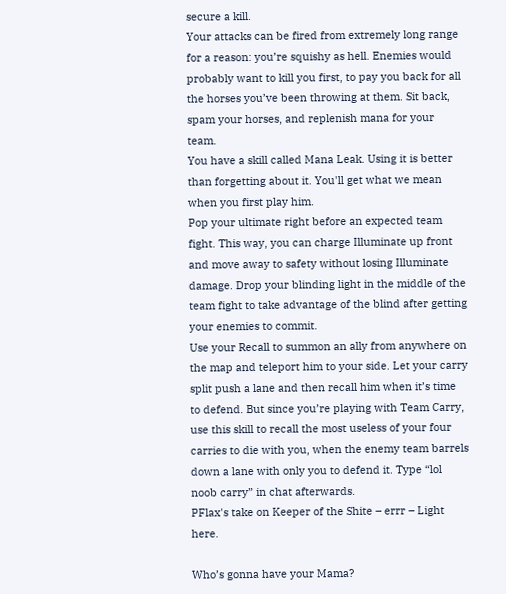secure a kill.
Your attacks can be fired from extremely long range for a reason: you’re squishy as hell. Enemies would probably want to kill you first, to pay you back for all the horses you’ve been throwing at them. Sit back, spam your horses, and replenish mana for your team.
You have a skill called Mana Leak. Using it is better than forgetting about it. You'll get what we mean when you first play him.
Pop your ultimate right before an expected team fight. This way, you can charge Illuminate up front and move away to safety without losing Illuminate damage. Drop your blinding light in the middle of the team fight to take advantage of the blind after getting your enemies to commit.
Use your Recall to summon an ally from anywhere on the map and teleport him to your side. Let your carry split push a lane and then recall him when it’s time to defend. But since you’re playing with Team Carry, use this skill to recall the most useless of your four carries to die with you, when the enemy team barrels down a lane with only you to defend it. Type “lol noob carry” in chat afterwards.
PFlax's take on Keeper of the Shite – errr – Light here.

Who’s gonna have your Mama?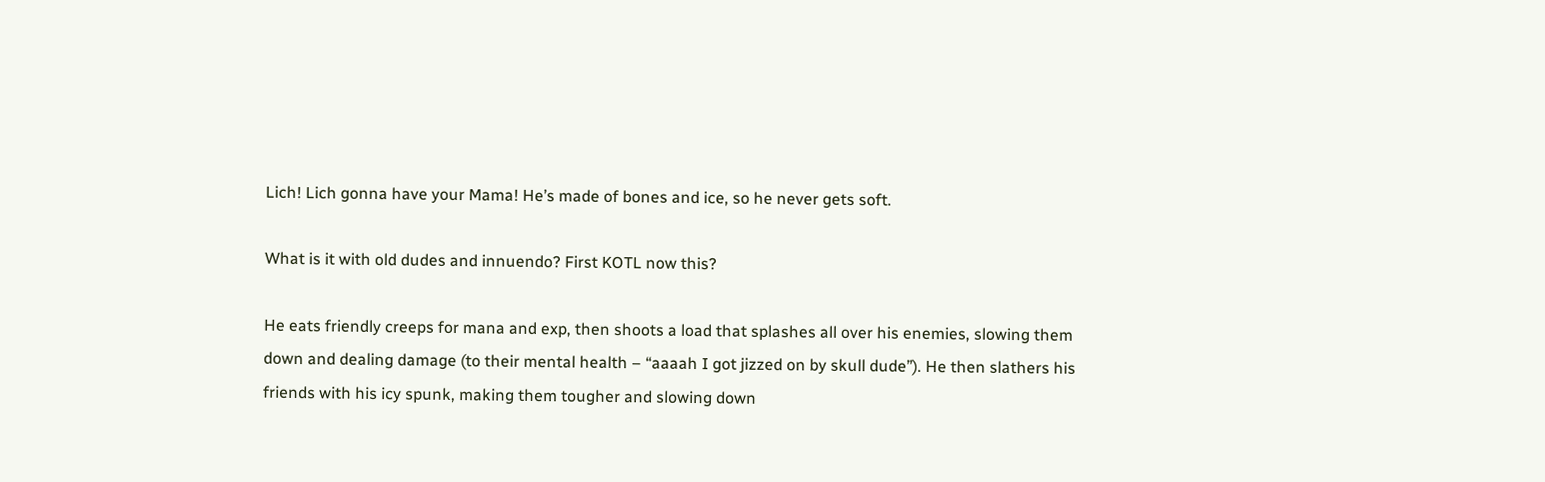Lich! Lich gonna have your Mama! He’s made of bones and ice, so he never gets soft.

What is it with old dudes and innuendo? First KOTL now this?

He eats friendly creeps for mana and exp, then shoots a load that splashes all over his enemies, slowing them down and dealing damage (to their mental health – “aaaah I got jizzed on by skull dude”). He then slathers his friends with his icy spunk, making them tougher and slowing down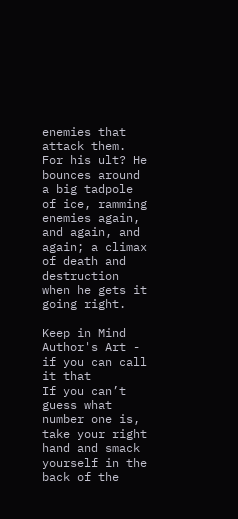enemies that attack them. For his ult? He bounces around a big tadpole of ice, ramming enemies again, and again, and again; a climax of death and destruction when he gets it going right.

Keep in Mind
Author's Art - if you can call it that
If you can’t guess what number one is, take your right hand and smack yourself in the back of the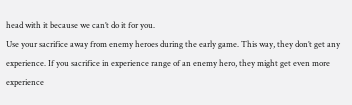head with it because we can’t do it for you.
Use your sacrifice away from enemy heroes during the early game. This way, they don’t get any experience. If you sacrifice in experience range of an enemy hero, they might get even more experience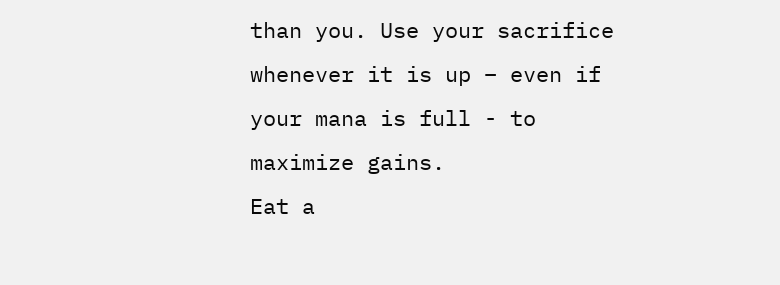than you. Use your sacrifice whenever it is up – even if your mana is full - to maximize gains.
Eat a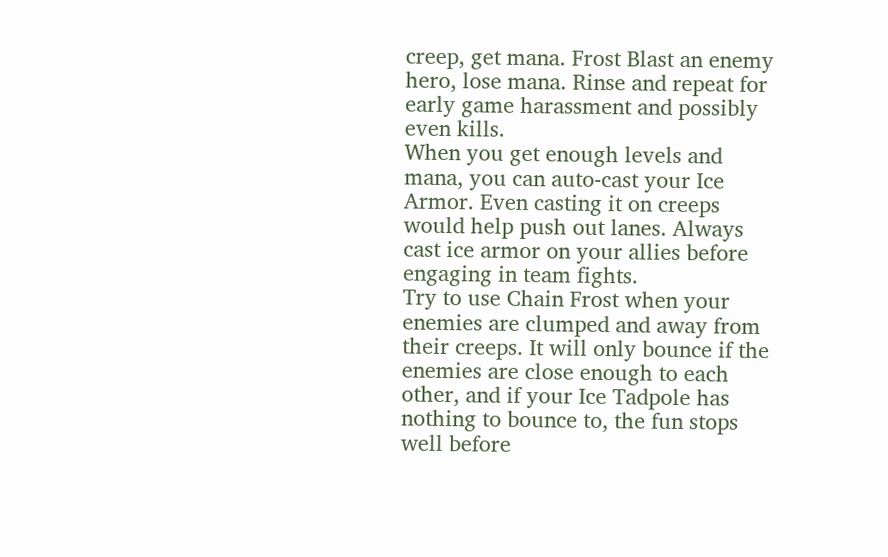creep, get mana. Frost Blast an enemy hero, lose mana. Rinse and repeat for early game harassment and possibly even kills.
When you get enough levels and mana, you can auto-cast your Ice Armor. Even casting it on creeps would help push out lanes. Always cast ice armor on your allies before engaging in team fights.
Try to use Chain Frost when your enemies are clumped and away from their creeps. It will only bounce if the enemies are close enough to each other, and if your Ice Tadpole has nothing to bounce to, the fun stops well before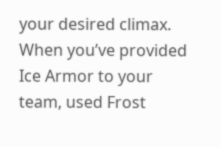your desired climax.
When you’ve provided Ice Armor to your team, used Frost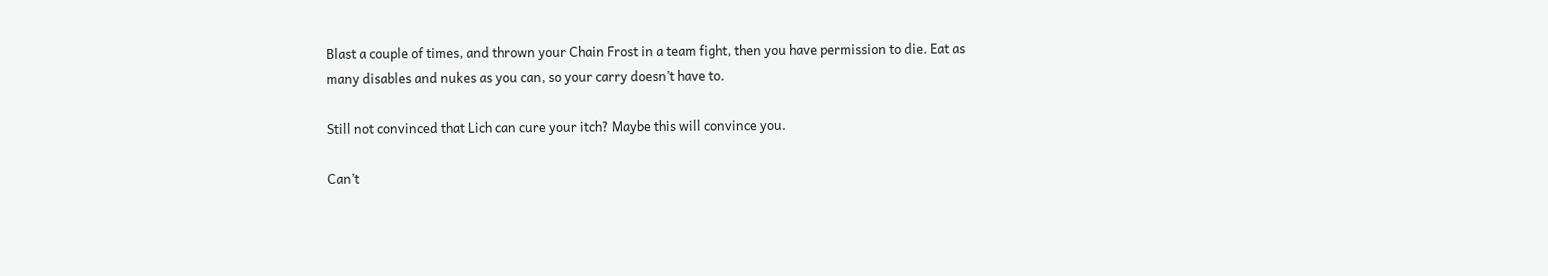Blast a couple of times, and thrown your Chain Frost in a team fight, then you have permission to die. Eat as many disables and nukes as you can, so your carry doesn’t have to.

Still not convinced that Lich can cure your itch? Maybe this will convince you.

Can’t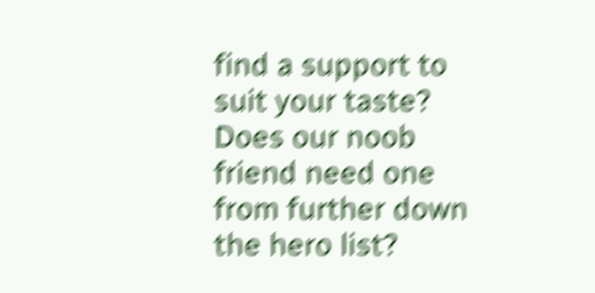find a support to suit your taste? Does our noob friend need one from further down the hero list?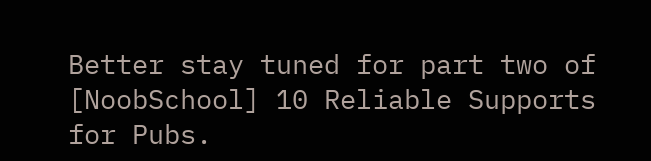Better stay tuned for part two of [NoobSchool] 10 Reliable Supports for Pubs.